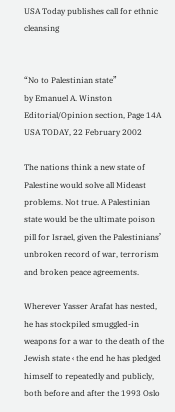USA Today publishes call for ethnic cleansing


“No to Palestinian state”
by Emanuel A. Winston
Editorial/Opinion section, Page 14A
USA TODAY, 22 February 2002

The nations think a new state of Palestine would solve all Mideast problems. Not true. A Palestinian state would be the ultimate poison pill for Israel, given the Palestinians’ unbroken record of war, terrorism and broken peace agreements.

Wherever Yasser Arafat has nested, he has stockpiled smuggled-in weapons for a war to the death of the Jewish state ‹ the end he has pledged himself to repeatedly and publicly, both before and after the 1993 Oslo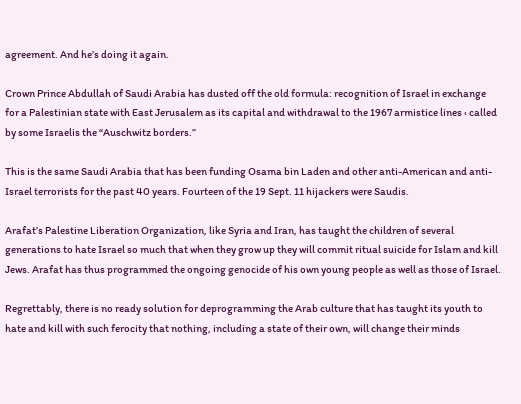agreement. And he’s doing it again.

Crown Prince Abdullah of Saudi Arabia has dusted off the old formula: recognition of Israel in exchange for a Palestinian state with East Jerusalem as its capital and withdrawal to the 1967 armistice lines ‹ called by some Israelis the “Auschwitz borders.”

This is the same Saudi Arabia that has been funding Osama bin Laden and other anti-American and anti-Israel terrorists for the past 40 years. Fourteen of the 19 Sept. 11 hijackers were Saudis.

Arafat’s Palestine Liberation Organization, like Syria and Iran, has taught the children of several generations to hate Israel so much that when they grow up they will commit ritual suicide for Islam and kill Jews. Arafat has thus programmed the ongoing genocide of his own young people as well as those of Israel.

Regrettably, there is no ready solution for deprogramming the Arab culture that has taught its youth to hate and kill with such ferocity that nothing, including a state of their own, will change their minds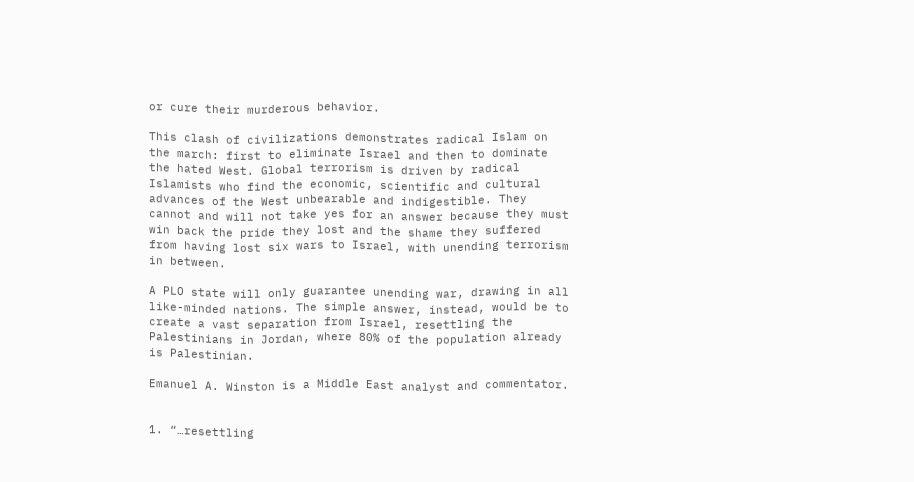or cure their murderous behavior.

This clash of civilizations demonstrates radical Islam on the march: first to eliminate Israel and then to dominate the hated West. Global terrorism is driven by radical Islamists who find the economic, scientific and cultural advances of the West unbearable and indigestible. They cannot and will not take yes for an answer because they must win back the pride they lost and the shame they suffered from having lost six wars to Israel, with unending terrorism in between.

A PLO state will only guarantee unending war, drawing in all like-minded nations. The simple answer, instead, would be to create a vast separation from Israel, resettling the Palestinians in Jordan, where 80% of the population already is Palestinian.

Emanuel A. Winston is a Middle East analyst and commentator.


1. “…resettling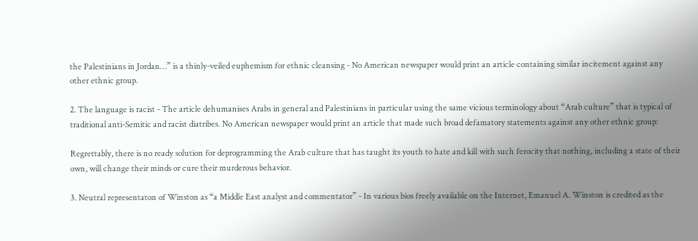the Palestinians in Jordan…” is a thinly-veiled euphemism for ethnic cleansing - No American newspaper would print an article containing similar incitement against any other ethnic group.

2. The language is racist - The article dehumanises Arabs in general and Palestinians in particular using the same vicious terminology about “Arab culture” that is typical of traditional anti-Semitic and racist diatribes. No American newspaper would print an article that made such broad defamatory statements against any other ethnic group:

Regrettably, there is no ready solution for deprogramming the Arab culture that has taught its youth to hate and kill with such ferocity that nothing, including a state of their own, will change their minds or cure their murderous behavior.

3. Neutral representaton of Winston as “a Middle East analyst and commentator” - In various bios freely available on the Internet, Emanuel A. Winston is credited as the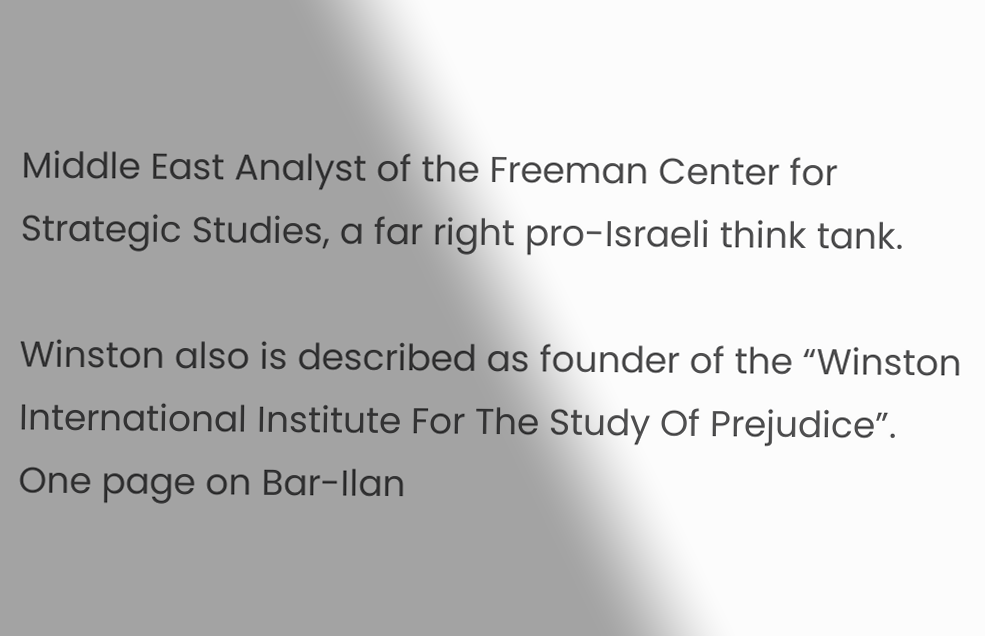Middle East Analyst of the Freeman Center for Strategic Studies, a far right pro-Israeli think tank.

Winston also is described as founder of the “Winston International Institute For The Study Of Prejudice”. One page on Bar-Ilan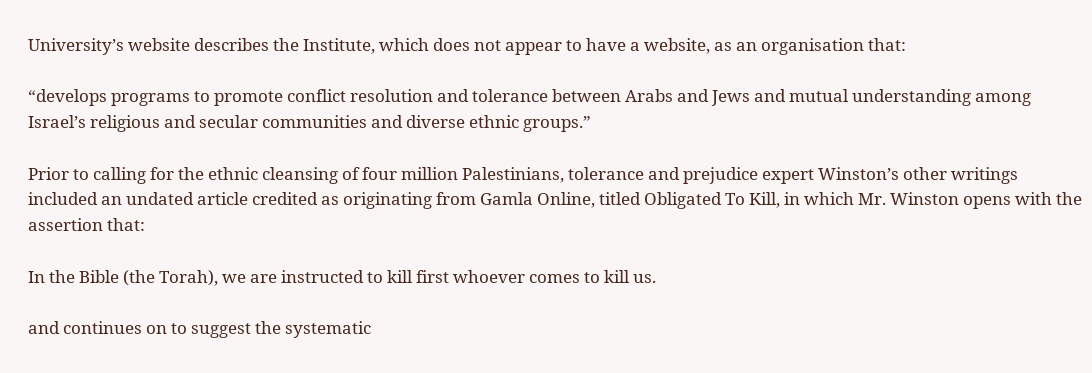University’s website describes the Institute, which does not appear to have a website, as an organisation that:

“develops programs to promote conflict resolution and tolerance between Arabs and Jews and mutual understanding among Israel’s religious and secular communities and diverse ethnic groups.”

Prior to calling for the ethnic cleansing of four million Palestinians, tolerance and prejudice expert Winston’s other writings included an undated article credited as originating from Gamla Online, titled Obligated To Kill, in which Mr. Winston opens with the assertion that:

In the Bible (the Torah), we are instructed to kill first whoever comes to kill us.

and continues on to suggest the systematic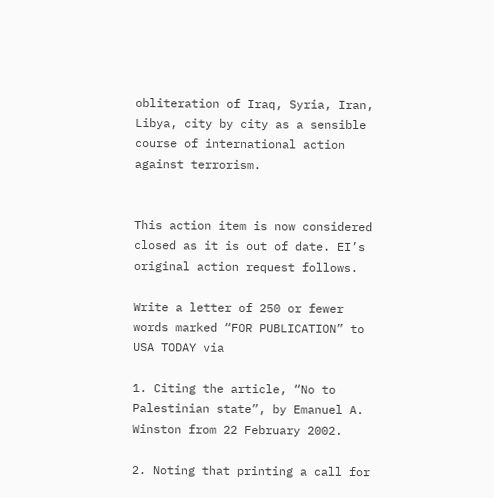obliteration of Iraq, Syria, Iran, Libya, city by city as a sensible course of international action against terrorism.


This action item is now considered closed as it is out of date. EI’s original action request follows.

Write a letter of 250 or fewer words marked “FOR PUBLICATION” to USA TODAY via

1. Citing the article, “No to Palestinian state”, by Emanuel A. Winston from 22 February 2002.

2. Noting that printing a call for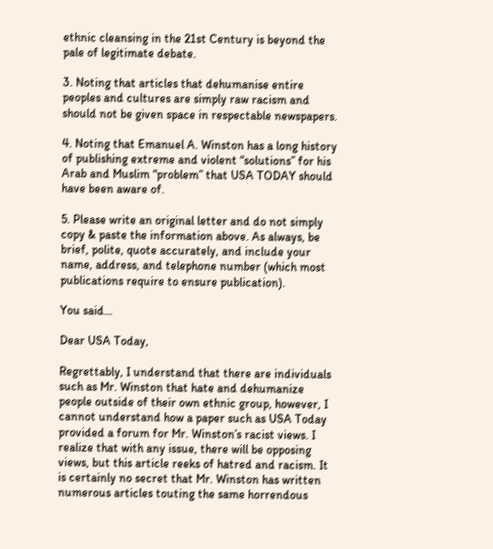ethnic cleansing in the 21st Century is beyond the pale of legitimate debate.

3. Noting that articles that dehumanise entire peoples and cultures are simply raw racism and should not be given space in respectable newspapers.

4. Noting that Emanuel A. Winston has a long history of publishing extreme and violent “solutions” for his Arab and Muslim “problem” that USA TODAY should have been aware of.

5. Please write an original letter and do not simply copy & paste the information above. As always, be brief, polite, quote accurately, and include your name, address, and telephone number (which most publications require to ensure publication).

You said…

Dear USA Today,

Regrettably, I understand that there are individuals such as Mr. Winston that hate and dehumanize people outside of their own ethnic group, however, I cannot understand how a paper such as USA Today provided a forum for Mr. Winston’s racist views. I realize that with any issue, there will be opposing views, but this article reeks of hatred and racism. It is certainly no secret that Mr. Winston has written numerous articles touting the same horrendous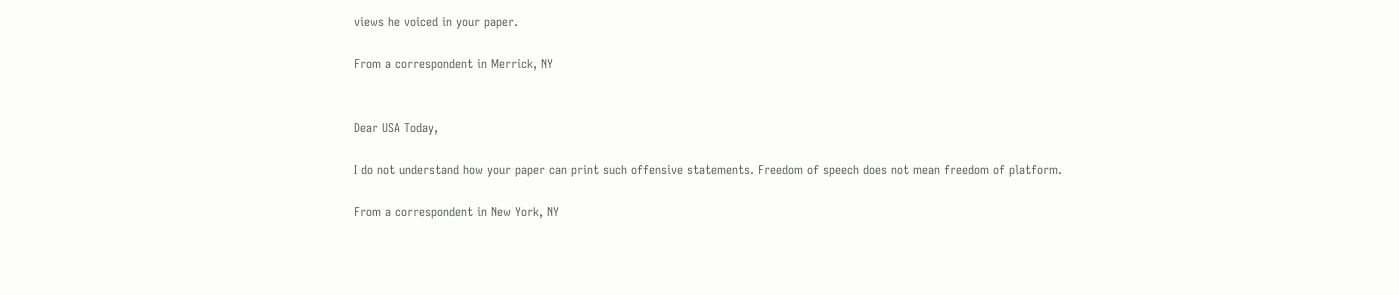views he voiced in your paper.

From a correspondent in Merrick, NY


Dear USA Today,

I do not understand how your paper can print such offensive statements. Freedom of speech does not mean freedom of platform.

From a correspondent in New York, NY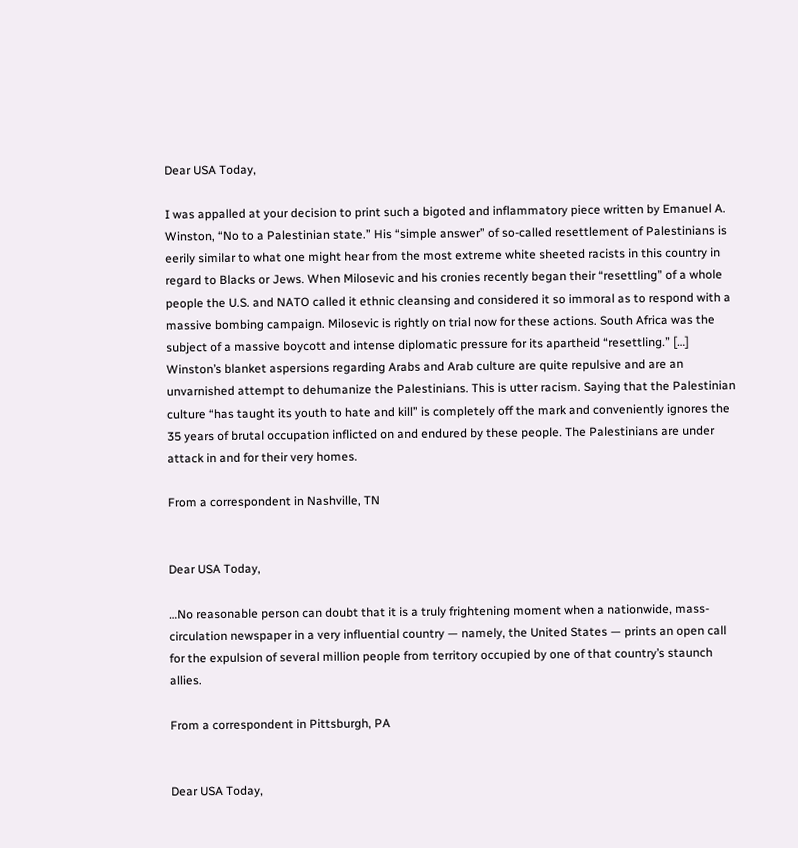Dear USA Today,

I was appalled at your decision to print such a bigoted and inflammatory piece written by Emanuel A. Winston, “No to a Palestinian state.” His “simple answer” of so-called resettlement of Palestinians is eerily similar to what one might hear from the most extreme white sheeted racists in this country in regard to Blacks or Jews. When Milosevic and his cronies recently began their “resettling” of a whole people the U.S. and NATO called it ethnic cleansing and considered it so immoral as to respond with a massive bombing campaign. Milosevic is rightly on trial now for these actions. South Africa was the subject of a massive boycott and intense diplomatic pressure for its apartheid “resettling.” […] Winston’s blanket aspersions regarding Arabs and Arab culture are quite repulsive and are an unvarnished attempt to dehumanize the Palestinians. This is utter racism. Saying that the Palestinian culture “has taught its youth to hate and kill” is completely off the mark and conveniently ignores the 35 years of brutal occupation inflicted on and endured by these people. The Palestinians are under attack in and for their very homes.

From a correspondent in Nashville, TN


Dear USA Today,

…No reasonable person can doubt that it is a truly frightening moment when a nationwide, mass-circulation newspaper in a very influential country — namely, the United States — prints an open call for the expulsion of several million people from territory occupied by one of that country’s staunch allies.

From a correspondent in Pittsburgh, PA


Dear USA Today,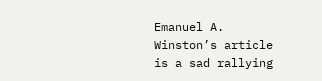Emanuel A. Winston’s article is a sad rallying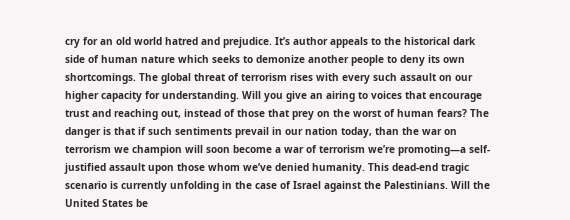cry for an old world hatred and prejudice. It’s author appeals to the historical dark side of human nature which seeks to demonize another people to deny its own shortcomings. The global threat of terrorism rises with every such assault on our higher capacity for understanding. Will you give an airing to voices that encourage trust and reaching out, instead of those that prey on the worst of human fears? The danger is that if such sentiments prevail in our nation today, than the war on terrorism we champion will soon become a war of terrorism we’re promoting—a self-justified assault upon those whom we’ve denied humanity. This dead-end tragic scenario is currently unfolding in the case of Israel against the Palestinians. Will the United States be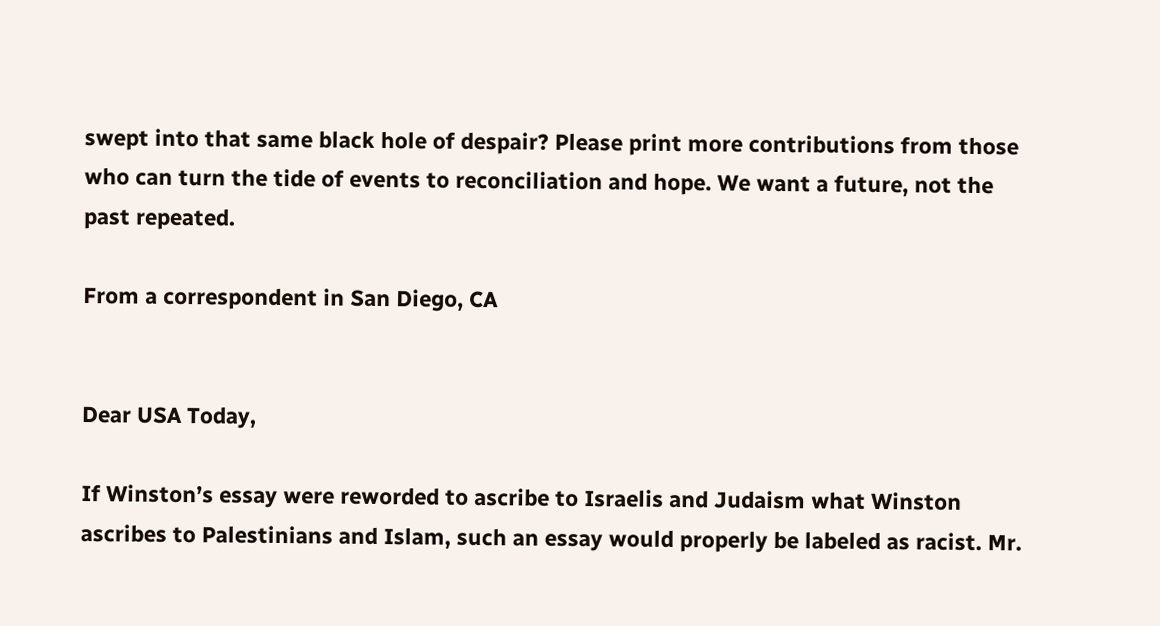swept into that same black hole of despair? Please print more contributions from those who can turn the tide of events to reconciliation and hope. We want a future, not the past repeated.

From a correspondent in San Diego, CA


Dear USA Today,

If Winston’s essay were reworded to ascribe to Israelis and Judaism what Winston ascribes to Palestinians and Islam, such an essay would properly be labeled as racist. Mr.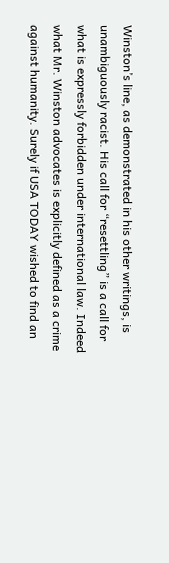Winston’s line, as demonstrated in his other writings, is unambiguously racist. His call for “resettling” is a call for what is expressly forbidden under international law. Indeed what Mr. Winston advocates is explicitly defined as a crime against humanity. Surely if USA TODAY wished to find an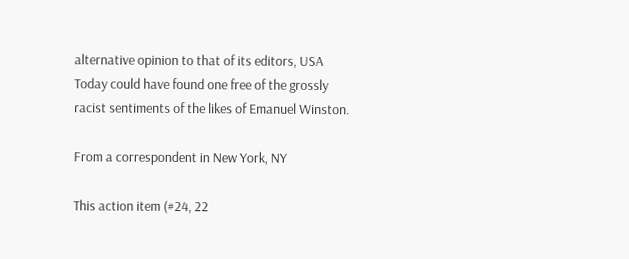alternative opinion to that of its editors, USA Today could have found one free of the grossly racist sentiments of the likes of Emanuel Winston.

From a correspondent in New York, NY

This action item (#24, 22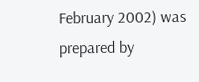February 2002) was prepared by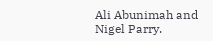Ali Abunimah and Nigel Parry.